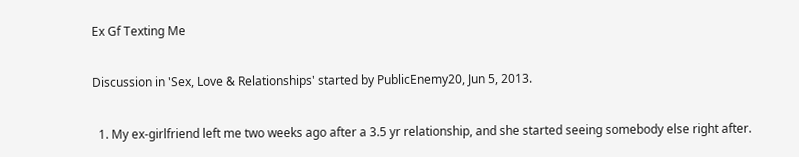Ex Gf Texting Me

Discussion in 'Sex, Love & Relationships' started by PublicEnemy20, Jun 5, 2013.

  1. My ex-girlfriend left me two weeks ago after a 3.5 yr relationship, and she started seeing somebody else right after.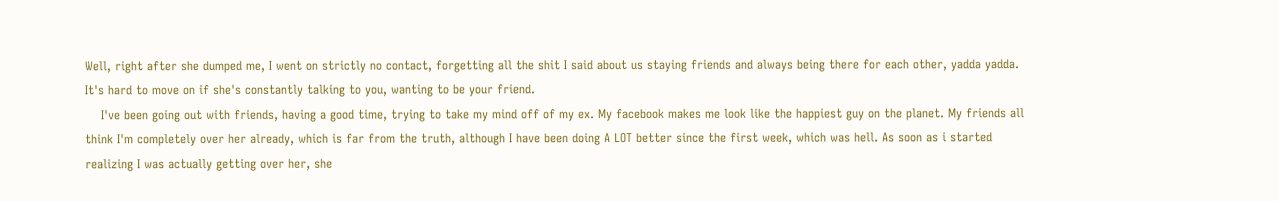Well, right after she dumped me, I went on strictly no contact, forgetting all the shit I said about us staying friends and always being there for each other, yadda yadda. It's hard to move on if she's constantly talking to you, wanting to be your friend.
    I've been going out with friends, having a good time, trying to take my mind off of my ex. My facebook makes me look like the happiest guy on the planet. My friends all think I'm completely over her already, which is far from the truth, although I have been doing A LOT better since the first week, which was hell. As soon as i started realizing I was actually getting over her, she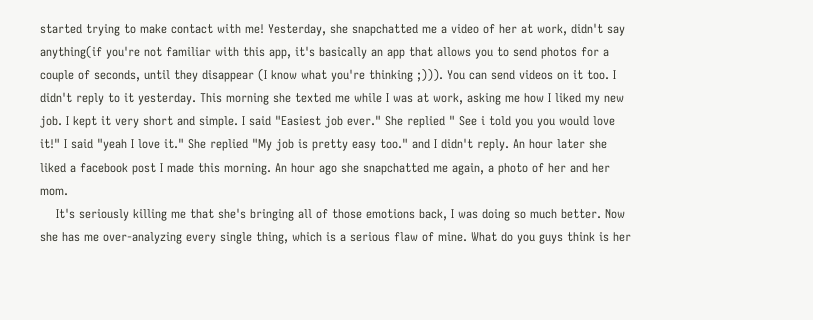started trying to make contact with me! Yesterday, she snapchatted me a video of her at work, didn't say anything(if you're not familiar with this app, it's basically an app that allows you to send photos for a couple of seconds, until they disappear (I know what you're thinking ;))). You can send videos on it too. I didn't reply to it yesterday. This morning she texted me while I was at work, asking me how I liked my new job. I kept it very short and simple. I said "Easiest job ever." She replied " See i told you you would love it!" I said "yeah I love it." She replied "My job is pretty easy too." and I didn't reply. An hour later she liked a facebook post I made this morning. An hour ago she snapchatted me again, a photo of her and her mom.
    It's seriously killing me that she's bringing all of those emotions back, I was doing so much better. Now she has me over-analyzing every single thing, which is a serious flaw of mine. What do you guys think is her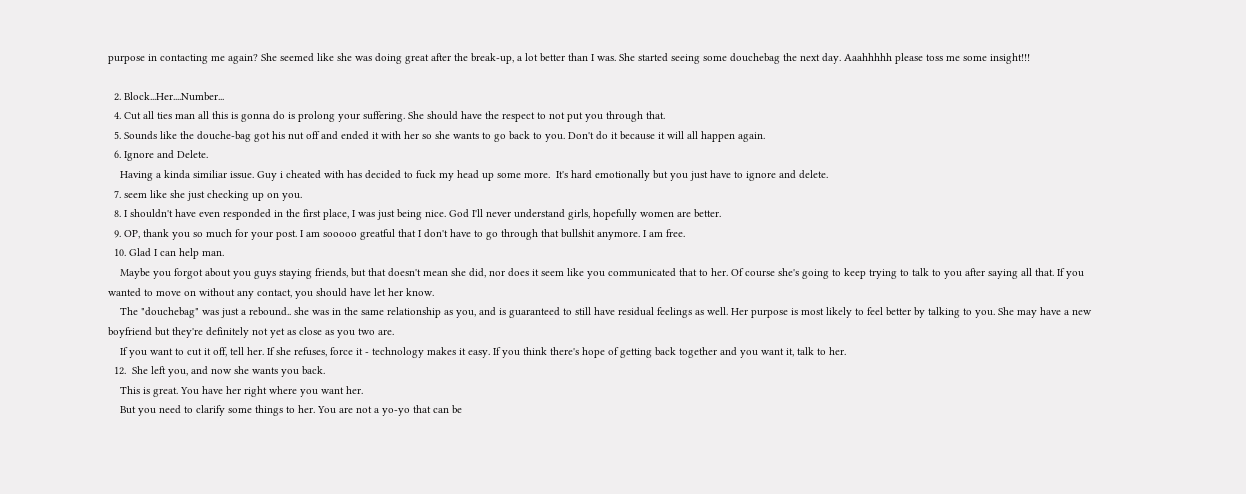purpose in contacting me again? She seemed like she was doing great after the break-up, a lot better than I was. She started seeing some douchebag the next day. Aaahhhhh please toss me some insight!!!

  2. Block...Her....Number...
  4. Cut all ties man all this is gonna do is prolong your suffering. She should have the respect to not put you through that.
  5. Sounds like the douche-bag got his nut off and ended it with her so she wants to go back to you. Don't do it because it will all happen again.
  6. Ignore and Delete.
    Having a kinda similiar issue. Guy i cheated with has decided to fuck my head up some more.  It's hard emotionally but you just have to ignore and delete.
  7. seem like she just checking up on you.
  8. I shouldn't have even responded in the first place, I was just being nice. God I'll never understand girls, hopefully women are better.
  9. OP, thank you so much for your post. I am sooooo greatful that I don't have to go through that bullshit anymore. I am free.
  10. Glad I can help man.
    Maybe you forgot about you guys staying friends, but that doesn't mean she did, nor does it seem like you communicated that to her. Of course she's going to keep trying to talk to you after saying all that. If you wanted to move on without any contact, you should have let her know.
    The "douchebag" was just a rebound.. she was in the same relationship as you, and is guaranteed to still have residual feelings as well. Her purpose is most likely to feel better by talking to you. She may have a new boyfriend but they're definitely not yet as close as you two are.
    If you want to cut it off, tell her. If she refuses, force it - technology makes it easy. If you think there's hope of getting back together and you want it, talk to her.
  12.  She left you, and now she wants you back.
    This is great. You have her right where you want her.
    But you need to clarify some things to her. You are not a yo-yo that can be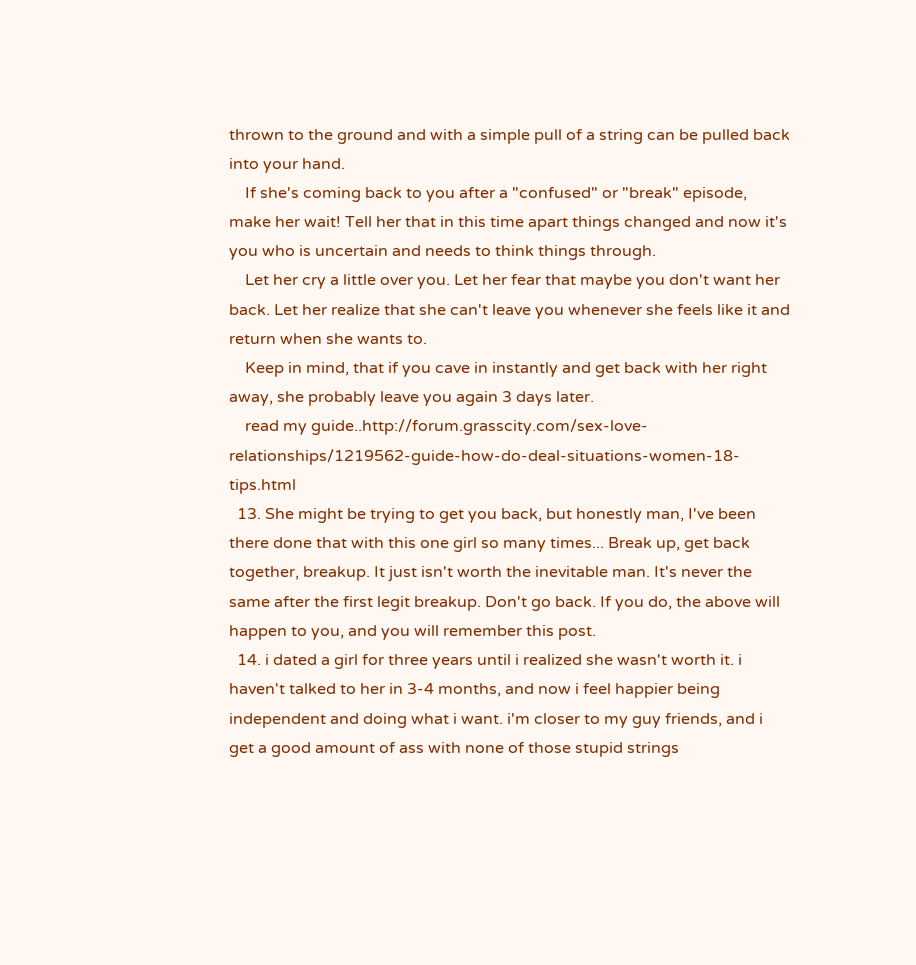thrown to the ground and with a simple pull of a string can be pulled back into your hand.
    If she's coming back to you after a "confused" or "break" episode, make her wait! Tell her that in this time apart things changed and now it's you who is uncertain and needs to think things through.
    Let her cry a little over you. Let her fear that maybe you don't want her back. Let her realize that she can't leave you whenever she feels like it and return when she wants to.
    Keep in mind, that if you cave in instantly and get back with her right away, she probably leave you again 3 days later.
    read my guide..http://forum.grasscity.com/sex-love-relationships/1219562-guide-how-do-deal-situations-women-18-tips.html
  13. She might be trying to get you back, but honestly man, I've been there done that with this one girl so many times... Break up, get back together, breakup. It just isn't worth the inevitable man. It's never the same after the first legit breakup. Don't go back. If you do, the above will happen to you, and you will remember this post.
  14. i dated a girl for three years until i realized she wasn't worth it. i haven't talked to her in 3-4 months, and now i feel happier being independent and doing what i want. i'm closer to my guy friends, and i get a good amount of ass with none of those stupid strings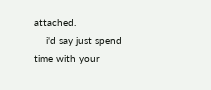attached.
    i'd say just spend time with your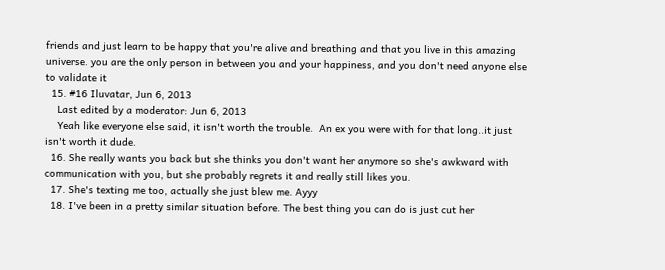friends and just learn to be happy that you're alive and breathing and that you live in this amazing universe. you are the only person in between you and your happiness, and you don't need anyone else to validate it
  15. #16 Iluvatar, Jun 6, 2013
    Last edited by a moderator: Jun 6, 2013
    Yeah like everyone else said, it isn't worth the trouble.  An ex you were with for that long..it just isn't worth it dude.
  16. She really wants you back but she thinks you don't want her anymore so she's awkward with communication with you, but she probably regrets it and really still likes you.
  17. She's texting me too, actually she just blew me. Ayyy
  18. I've been in a pretty similar situation before. The best thing you can do is just cut her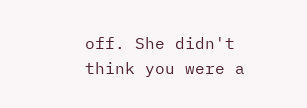off. She didn't think you were a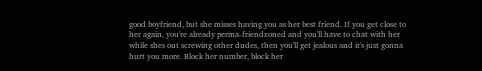good boyfriend, but she misses having you as her best friend. If you get close to her again, you're already perma-friendzoned and you'll have to chat with her while shes out screwing other dudes, then you'll get jealous and it's just gonna hurt you more. Block her number, block her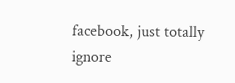facebook, just totally ignore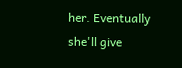her. Eventually she'll give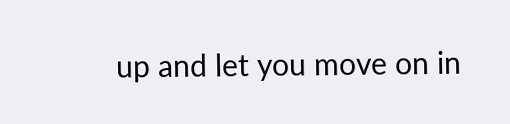up and let you move on in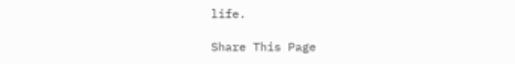life.

Share This Page